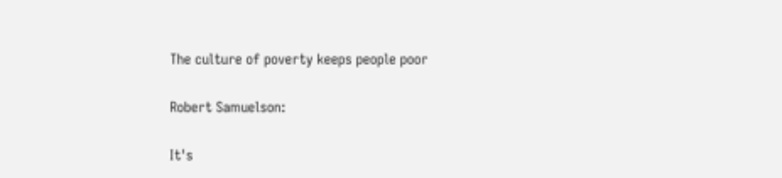The culture of poverty keeps people poor

Robert Samuelson:

It's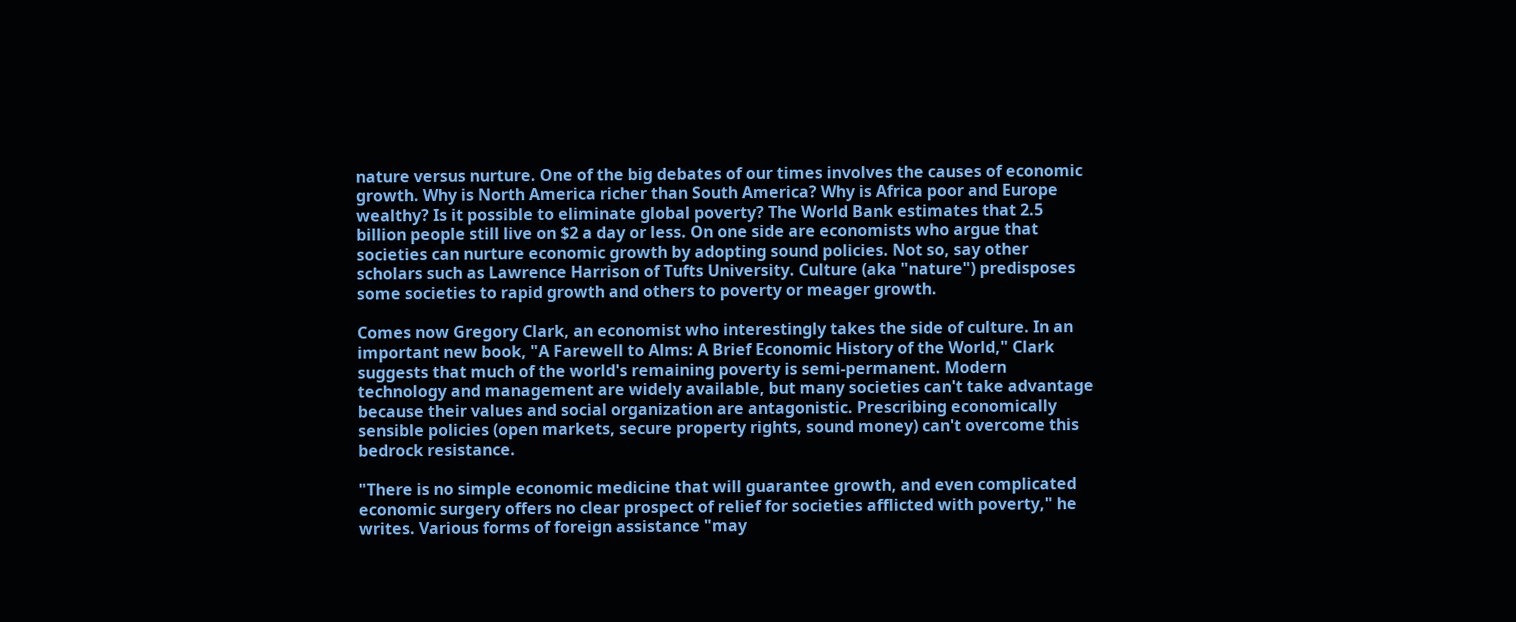nature versus nurture. One of the big debates of our times involves the causes of economic growth. Why is North America richer than South America? Why is Africa poor and Europe wealthy? Is it possible to eliminate global poverty? The World Bank estimates that 2.5 billion people still live on $2 a day or less. On one side are economists who argue that societies can nurture economic growth by adopting sound policies. Not so, say other scholars such as Lawrence Harrison of Tufts University. Culture (aka "nature") predisposes some societies to rapid growth and others to poverty or meager growth.

Comes now Gregory Clark, an economist who interestingly takes the side of culture. In an important new book, "A Farewell to Alms: A Brief Economic History of the World," Clark suggests that much of the world's remaining poverty is semi-permanent. Modern technology and management are widely available, but many societies can't take advantage because their values and social organization are antagonistic. Prescribing economically sensible policies (open markets, secure property rights, sound money) can't overcome this bedrock resistance.

"There is no simple economic medicine that will guarantee growth, and even complicated economic surgery offers no clear prospect of relief for societies afflicted with poverty," he writes. Various forms of foreign assistance "may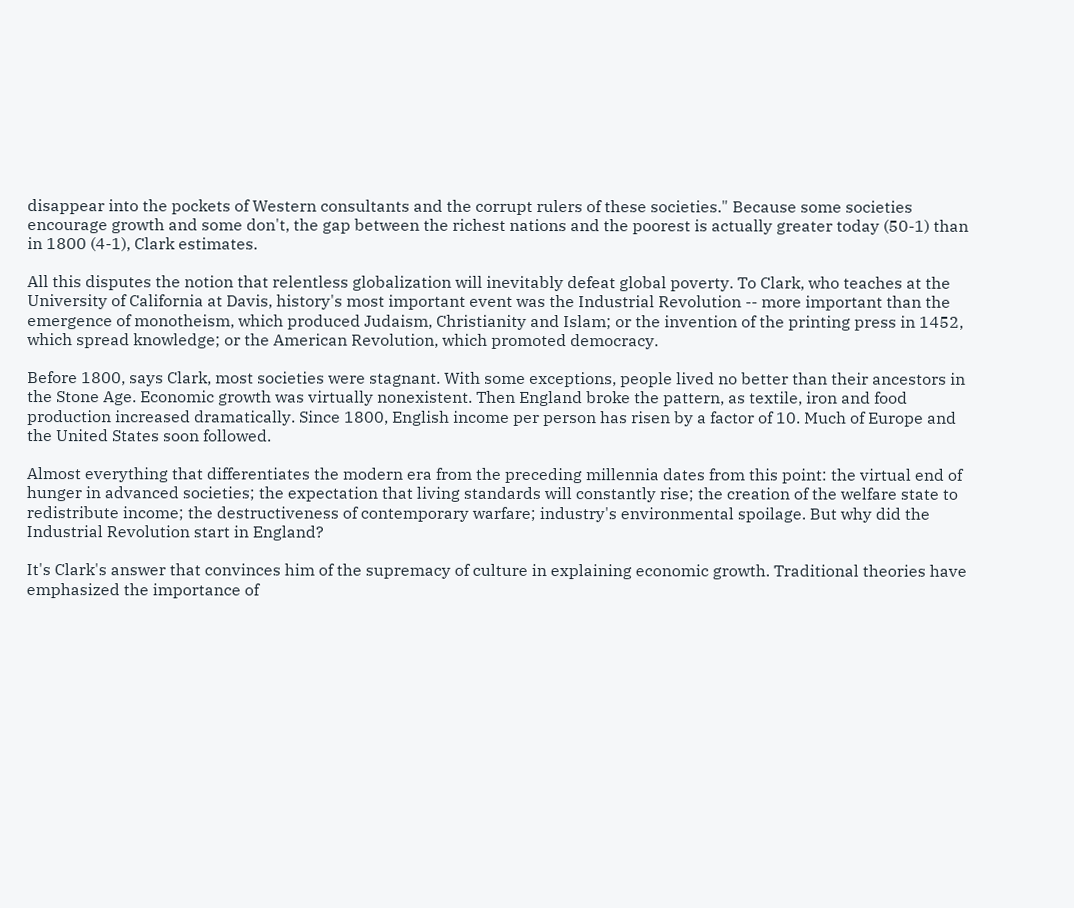disappear into the pockets of Western consultants and the corrupt rulers of these societies." Because some societies encourage growth and some don't, the gap between the richest nations and the poorest is actually greater today (50-1) than in 1800 (4-1), Clark estimates.

All this disputes the notion that relentless globalization will inevitably defeat global poverty. To Clark, who teaches at the University of California at Davis, history's most important event was the Industrial Revolution -- more important than the emergence of monotheism, which produced Judaism, Christianity and Islam; or the invention of the printing press in 1452, which spread knowledge; or the American Revolution, which promoted democracy.

Before 1800, says Clark, most societies were stagnant. With some exceptions, people lived no better than their ancestors in the Stone Age. Economic growth was virtually nonexistent. Then England broke the pattern, as textile, iron and food production increased dramatically. Since 1800, English income per person has risen by a factor of 10. Much of Europe and the United States soon followed.

Almost everything that differentiates the modern era from the preceding millennia dates from this point: the virtual end of hunger in advanced societies; the expectation that living standards will constantly rise; the creation of the welfare state to redistribute income; the destructiveness of contemporary warfare; industry's environmental spoilage. But why did the Industrial Revolution start in England?

It's Clark's answer that convinces him of the supremacy of culture in explaining economic growth. Traditional theories have emphasized the importance of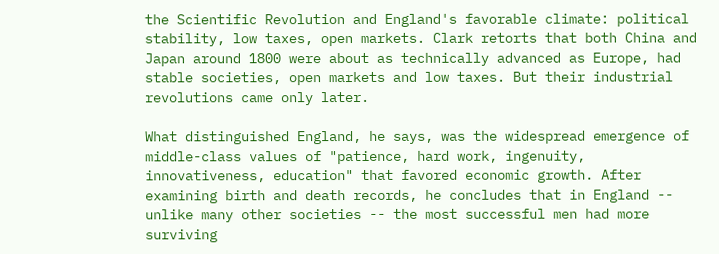the Scientific Revolution and England's favorable climate: political stability, low taxes, open markets. Clark retorts that both China and Japan around 1800 were about as technically advanced as Europe, had stable societies, open markets and low taxes. But their industrial revolutions came only later.

What distinguished England, he says, was the widespread emergence of middle-class values of "patience, hard work, ingenuity, innovativeness, education" that favored economic growth. After examining birth and death records, he concludes that in England -- unlike many other societies -- the most successful men had more surviving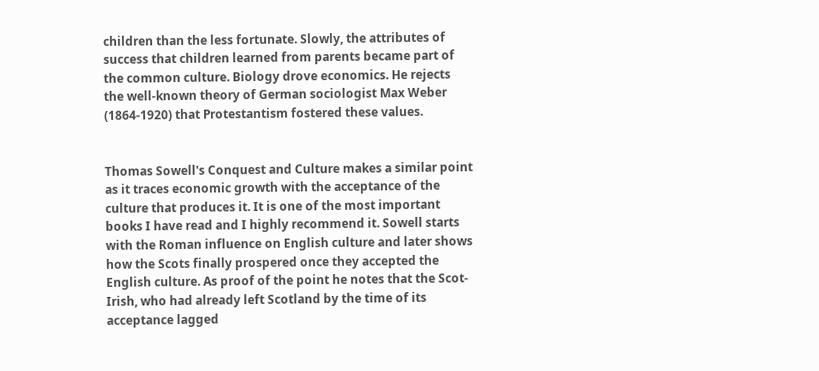children than the less fortunate. Slowly, the attributes of success that children learned from parents became part of the common culture. Biology drove economics. He rejects the well-known theory of German sociologist Max Weber (1864-1920) that Protestantism fostered these values.


Thomas Sowell's Conquest and Culture makes a similar point as it traces economic growth with the acceptance of the culture that produces it. It is one of the most important books I have read and I highly recommend it. Sowell starts with the Roman influence on English culture and later shows how the Scots finally prospered once they accepted the English culture. As proof of the point he notes that the Scot-Irish, who had already left Scotland by the time of its acceptance lagged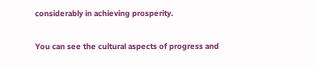considerably in achieving prosperity.

You can see the cultural aspects of progress and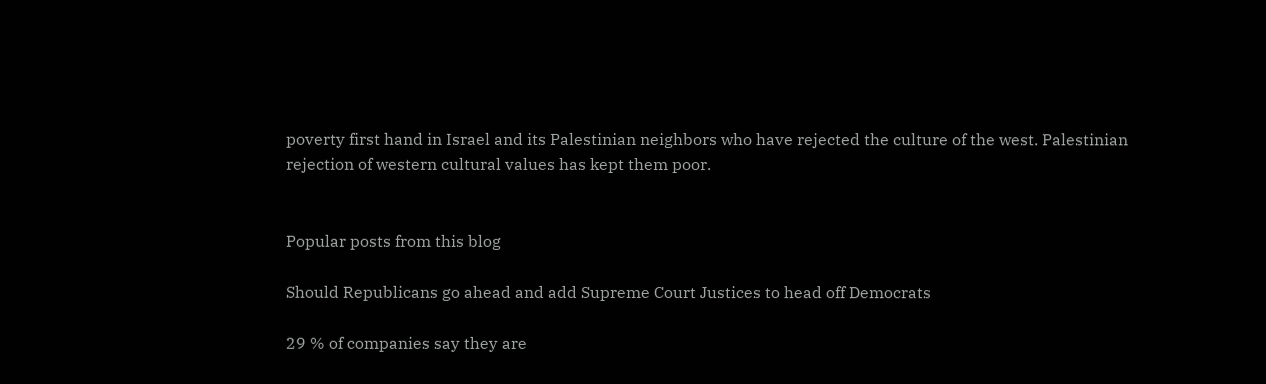poverty first hand in Israel and its Palestinian neighbors who have rejected the culture of the west. Palestinian rejection of western cultural values has kept them poor.


Popular posts from this blog

Should Republicans go ahead and add Supreme Court Justices to head off Democrats

29 % of companies say they are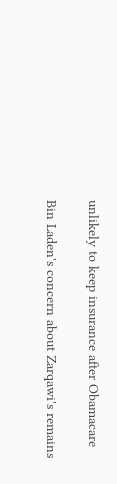unlikely to keep insurance after Obamacare

Bin Laden's concern about Zarqawi's remains